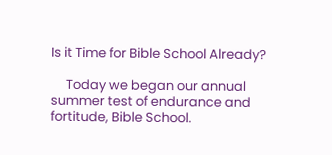Is it Time for Bible School Already?

     Today we began our annual summer test of endurance and fortitude, Bible School.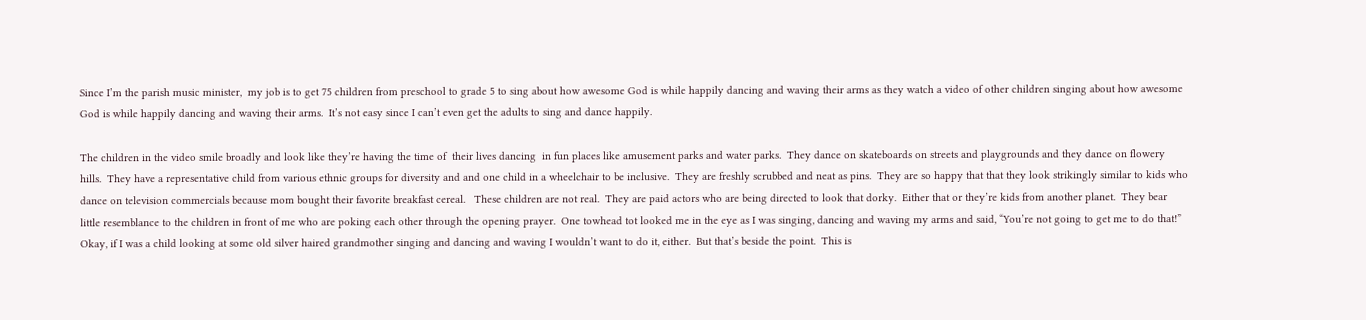Since I’m the parish music minister,  my job is to get 75 children from preschool to grade 5 to sing about how awesome God is while happily dancing and waving their arms as they watch a video of other children singing about how awesome God is while happily dancing and waving their arms.  It’s not easy since I can’t even get the adults to sing and dance happily.

The children in the video smile broadly and look like they’re having the time of  their lives dancing  in fun places like amusement parks and water parks.  They dance on skateboards on streets and playgrounds and they dance on flowery hills.  They have a representative child from various ethnic groups for diversity and and one child in a wheelchair to be inclusive.  They are freshly scrubbed and neat as pins.  They are so happy that that they look strikingly similar to kids who dance on television commercials because mom bought their favorite breakfast cereal.   These children are not real.  They are paid actors who are being directed to look that dorky.  Either that or they’re kids from another planet.  They bear little resemblance to the children in front of me who are poking each other through the opening prayer.  One towhead tot looked me in the eye as I was singing, dancing and waving my arms and said, “You’re not going to get me to do that!”  Okay, if I was a child looking at some old silver haired grandmother singing and dancing and waving I wouldn’t want to do it, either.  But that’s beside the point.  This is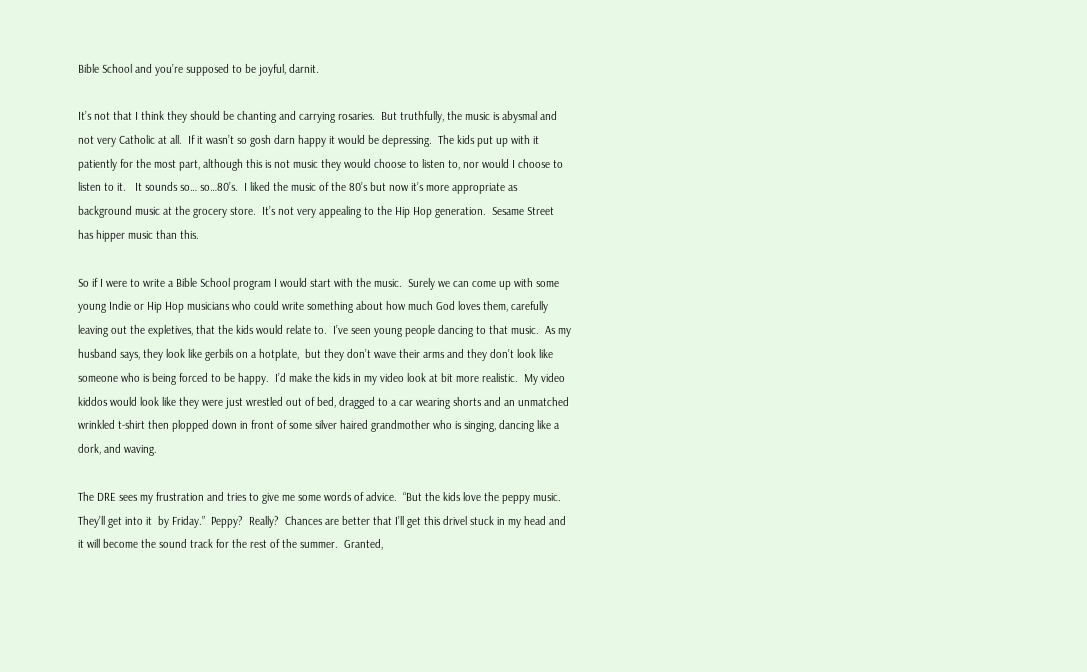Bible School and you’re supposed to be joyful, darnit.

It’s not that I think they should be chanting and carrying rosaries.  But truthfully, the music is abysmal and not very Catholic at all.  If it wasn’t so gosh darn happy it would be depressing.  The kids put up with it patiently for the most part, although this is not music they would choose to listen to, nor would I choose to listen to it.   It sounds so… so…80’s.  I liked the music of the 80’s but now it’s more appropriate as background music at the grocery store.  It’s not very appealing to the Hip Hop generation.  Sesame Street has hipper music than this.

So if I were to write a Bible School program I would start with the music.  Surely we can come up with some young Indie or Hip Hop musicians who could write something about how much God loves them, carefully leaving out the expletives, that the kids would relate to.  I’ve seen young people dancing to that music.  As my husband says, they look like gerbils on a hotplate,  but they don’t wave their arms and they don’t look like someone who is being forced to be happy.  I’d make the kids in my video look at bit more realistic.  My video kiddos would look like they were just wrestled out of bed, dragged to a car wearing shorts and an unmatched wrinkled t-shirt then plopped down in front of some silver haired grandmother who is singing, dancing like a dork, and waving.

The DRE sees my frustration and tries to give me some words of advice.  “But the kids love the peppy music.  They’ll get into it  by Friday.”  Peppy?  Really?  Chances are better that I’ll get this drivel stuck in my head and it will become the sound track for the rest of the summer.  Granted,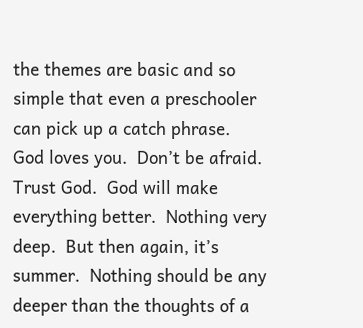the themes are basic and so simple that even a preschooler can pick up a catch phrase.  God loves you.  Don’t be afraid.   Trust God.  God will make everything better.  Nothing very deep.  But then again, it’s summer.  Nothing should be any deeper than the thoughts of a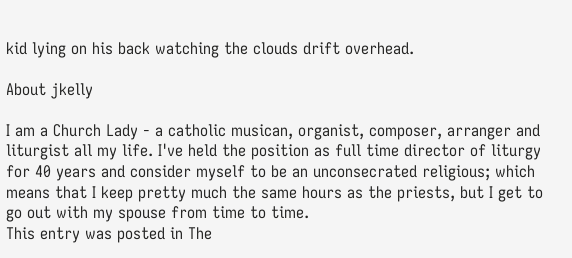kid lying on his back watching the clouds drift overhead.

About jkelly

I am a Church Lady - a catholic musican, organist, composer, arranger and liturgist all my life. I've held the position as full time director of liturgy for 40 years and consider myself to be an unconsecrated religious; which means that I keep pretty much the same hours as the priests, but I get to go out with my spouse from time to time.
This entry was posted in The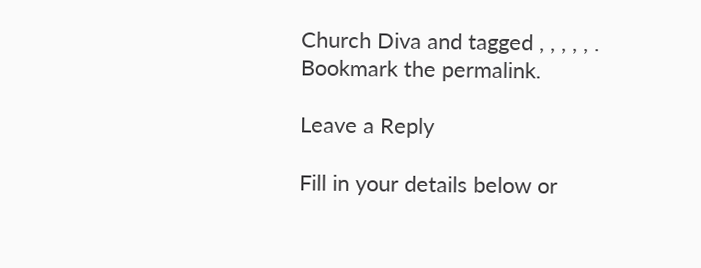Church Diva and tagged , , , , , . Bookmark the permalink.

Leave a Reply

Fill in your details below or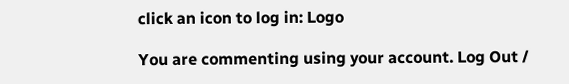click an icon to log in: Logo

You are commenting using your account. Log Out /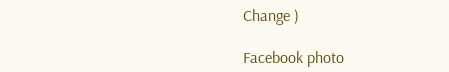Change )

Facebook photo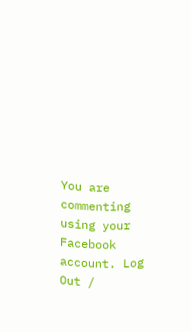You are commenting using your Facebook account. Log Out /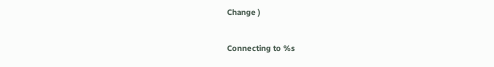Change )

Connecting to %s